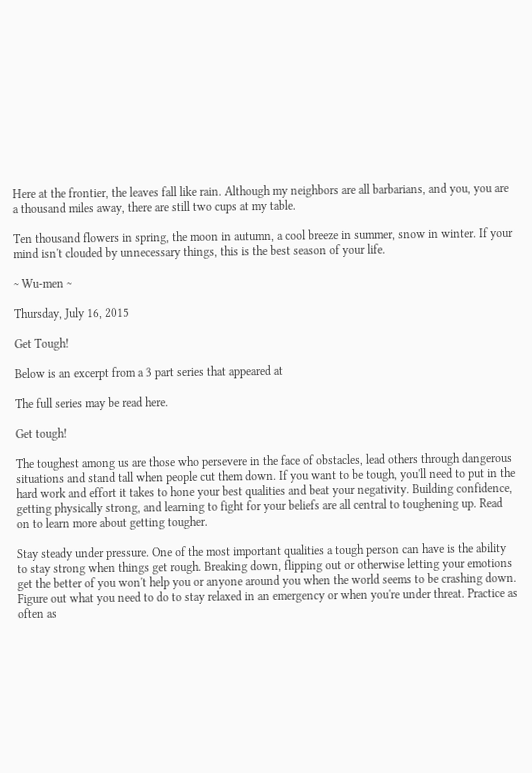Here at the frontier, the leaves fall like rain. Although my neighbors are all barbarians, and you, you are a thousand miles away, there are still two cups at my table.

Ten thousand flowers in spring, the moon in autumn, a cool breeze in summer, snow in winter. If your mind isn't clouded by unnecessary things, this is the best season of your life.

~ Wu-men ~

Thursday, July 16, 2015

Get Tough!

Below is an excerpt from a 3 part series that appeared at

The full series may be read here.

Get tough!

The toughest among us are those who persevere in the face of obstacles, lead others through dangerous situations and stand tall when people cut them down. If you want to be tough, you'll need to put in the hard work and effort it takes to hone your best qualities and beat your negativity. Building confidence, getting physically strong, and learning to fight for your beliefs are all central to toughening up. Read on to learn more about getting tougher.

Stay steady under pressure. One of the most important qualities a tough person can have is the ability to stay strong when things get rough. Breaking down, flipping out or otherwise letting your emotions get the better of you won't help you or anyone around you when the world seems to be crashing down. Figure out what you need to do to stay relaxed in an emergency or when you're under threat. Practice as often as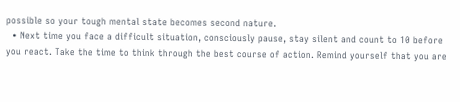possible so your tough mental state becomes second nature.
  • Next time you face a difficult situation, consciously pause, stay silent and count to 10 before you react. Take the time to think through the best course of action. Remind yourself that you are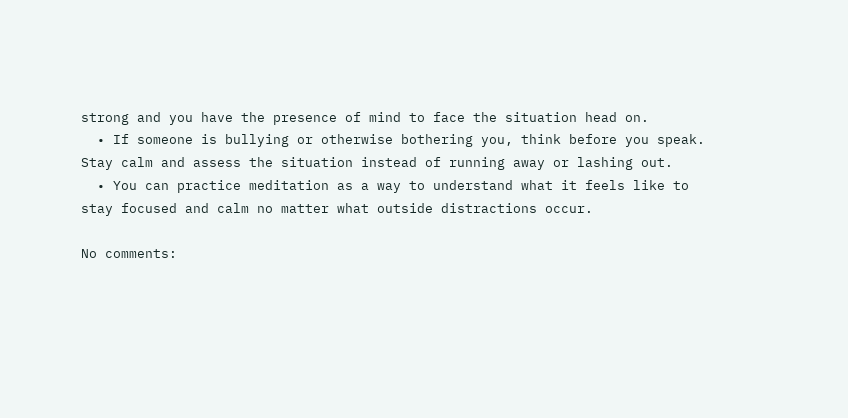strong and you have the presence of mind to face the situation head on.
  • If someone is bullying or otherwise bothering you, think before you speak. Stay calm and assess the situation instead of running away or lashing out.
  • You can practice meditation as a way to understand what it feels like to stay focused and calm no matter what outside distractions occur.

No comments: